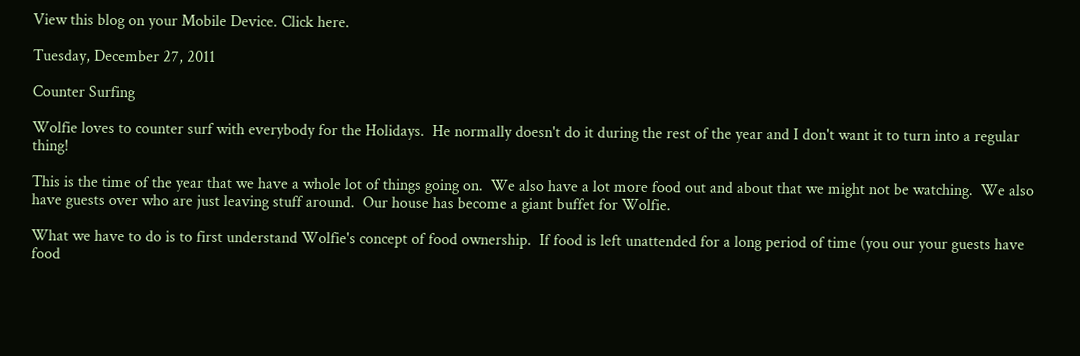View this blog on your Mobile Device. Click here.

Tuesday, December 27, 2011

Counter Surfing

Wolfie loves to counter surf with everybody for the Holidays.  He normally doesn't do it during the rest of the year and I don't want it to turn into a regular thing!

This is the time of the year that we have a whole lot of things going on.  We also have a lot more food out and about that we might not be watching.  We also have guests over who are just leaving stuff around.  Our house has become a giant buffet for Wolfie.

What we have to do is to first understand Wolfie's concept of food ownership.  If food is left unattended for a long period of time (you our your guests have food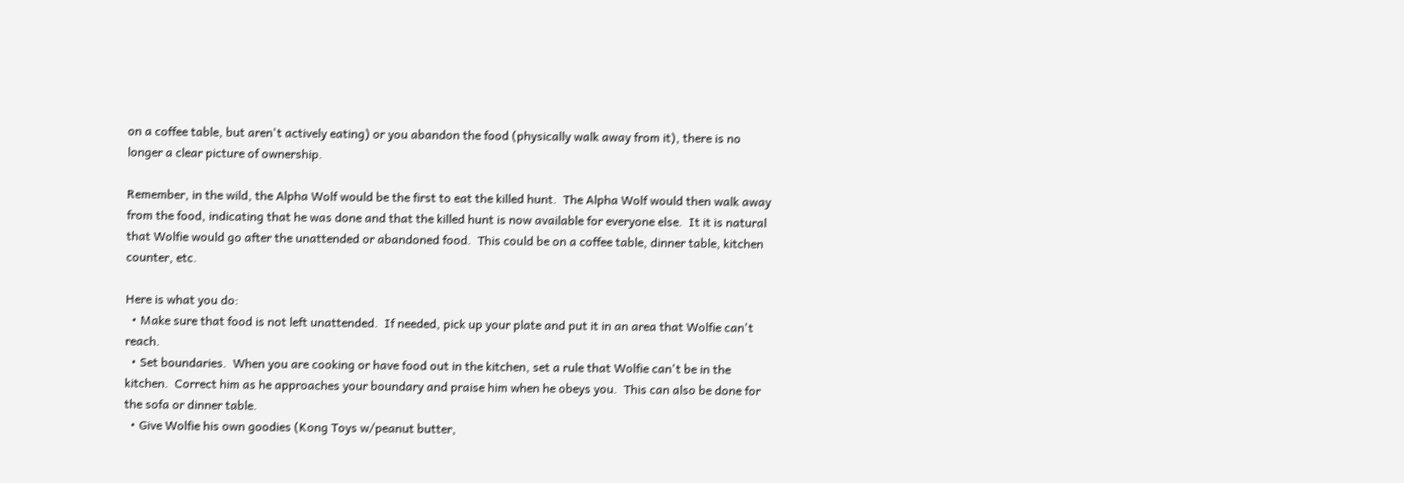on a coffee table, but aren't actively eating) or you abandon the food (physically walk away from it), there is no longer a clear picture of ownership.

Remember, in the wild, the Alpha Wolf would be the first to eat the killed hunt.  The Alpha Wolf would then walk away from the food, indicating that he was done and that the killed hunt is now available for everyone else.  It it is natural that Wolfie would go after the unattended or abandoned food.  This could be on a coffee table, dinner table, kitchen counter, etc.

Here is what you do:
  • Make sure that food is not left unattended.  If needed, pick up your plate and put it in an area that Wolfie can't reach.
  • Set boundaries.  When you are cooking or have food out in the kitchen, set a rule that Wolfie can't be in the kitchen.  Correct him as he approaches your boundary and praise him when he obeys you.  This can also be done for the sofa or dinner table.
  • Give Wolfie his own goodies (Kong Toys w/peanut butter,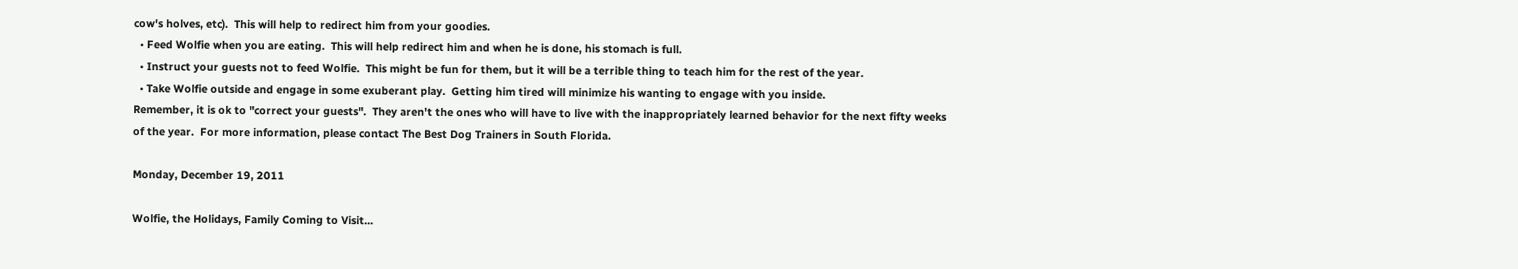cow's holves, etc).  This will help to redirect him from your goodies.
  • Feed Wolfie when you are eating.  This will help redirect him and when he is done, his stomach is full.
  • Instruct your guests not to feed Wolfie.  This might be fun for them, but it will be a terrible thing to teach him for the rest of the year.
  • Take Wolfie outside and engage in some exuberant play.  Getting him tired will minimize his wanting to engage with you inside.
Remember, it is ok to "correct your guests".  They aren't the ones who will have to live with the inappropriately learned behavior for the next fifty weeks of the year.  For more information, please contact The Best Dog Trainers in South Florida.

Monday, December 19, 2011

Wolfie, the Holidays, Family Coming to Visit...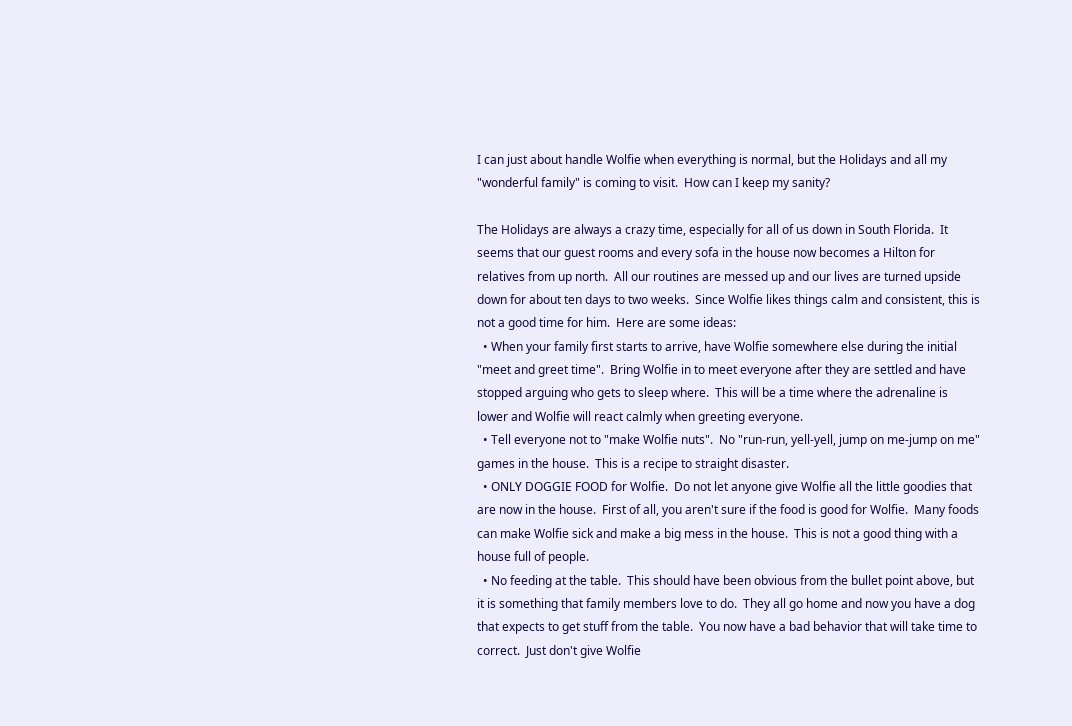I can just about handle Wolfie when everything is normal, but the Holidays and all my "wonderful family" is coming to visit.  How can I keep my sanity?

The Holidays are always a crazy time, especially for all of us down in South Florida.  It seems that our guest rooms and every sofa in the house now becomes a Hilton for relatives from up north.  All our routines are messed up and our lives are turned upside down for about ten days to two weeks.  Since Wolfie likes things calm and consistent, this is not a good time for him.  Here are some ideas:
  • When your family first starts to arrive, have Wolfie somewhere else during the initial "meet and greet time".  Bring Wolfie in to meet everyone after they are settled and have stopped arguing who gets to sleep where.  This will be a time where the adrenaline is lower and Wolfie will react calmly when greeting everyone.
  • Tell everyone not to "make Wolfie nuts".  No "run-run, yell-yell, jump on me-jump on me" games in the house.  This is a recipe to straight disaster.
  • ONLY DOGGIE FOOD for Wolfie.  Do not let anyone give Wolfie all the little goodies that are now in the house.  First of all, you aren't sure if the food is good for Wolfie.  Many foods can make Wolfie sick and make a big mess in the house.  This is not a good thing with a house full of people.
  • No feeding at the table.  This should have been obvious from the bullet point above, but it is something that family members love to do.  They all go home and now you have a dog that expects to get stuff from the table.  You now have a bad behavior that will take time to correct.  Just don't give Wolfie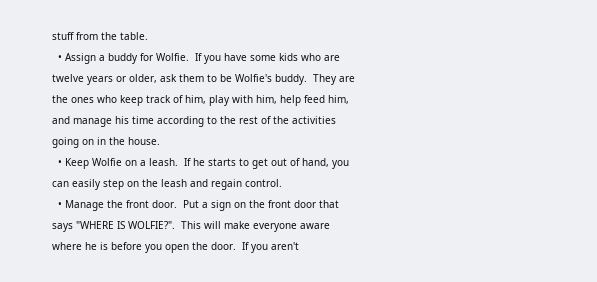stuff from the table.
  • Assign a buddy for Wolfie.  If you have some kids who are twelve years or older, ask them to be Wolfie's buddy.  They are the ones who keep track of him, play with him, help feed him, and manage his time according to the rest of the activities going on in the house.
  • Keep Wolfie on a leash.  If he starts to get out of hand, you can easily step on the leash and regain control.
  • Manage the front door.  Put a sign on the front door that says "WHERE IS WOLFIE?".  This will make everyone aware where he is before you open the door.  If you aren't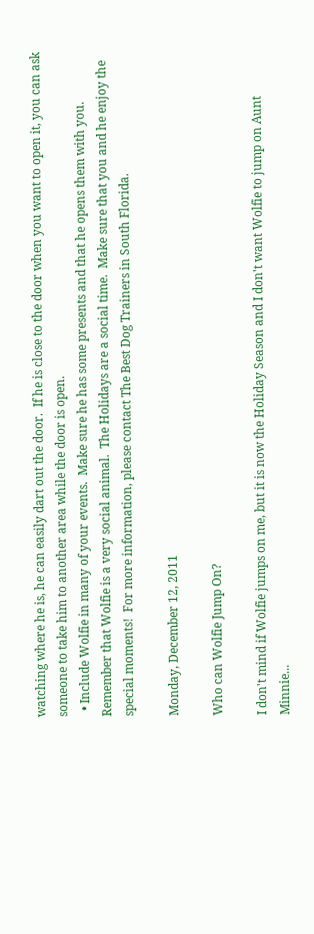watching where he is, he can easily dart out the door.  If he is close to the door when you want to open it, you can ask someone to take him to another area while the door is open.
  • Include Wolfie in many of your events.  Make sure he has some presents and that he opens them with you.  Remember that Wolfie is a very social animal.  The Holidays are a social time.  Make sure that you and he enjoy the special moments!  For more information, please contact The Best Dog Trainers in South Florida.

Monday, December 12, 2011

Who can Wolfie Jump On?

I don't mind if Wolfie jumps on me, but it is now the Holiday Season and I don't want Wolfie to jump on Aunt Minnie...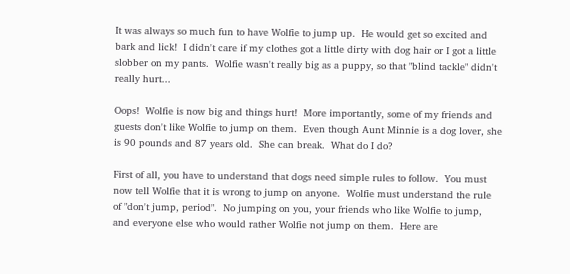It was always so much fun to have Wolfie to jump up.  He would get so excited and bark and lick!  I didn't care if my clothes got a little dirty with dog hair or I got a little slobber on my pants.  Wolfie wasn't really big as a puppy, so that "blind tackle" didn't really hurt...

Oops!  Wolfie is now big and things hurt!  More importantly, some of my friends and guests don't like Wolfie to jump on them.  Even though Aunt Minnie is a dog lover, she is 90 pounds and 87 years old.  She can break.  What do I do?

First of all, you have to understand that dogs need simple rules to follow.  You must now tell Wolfie that it is wrong to jump on anyone.  Wolfie must understand the rule of "don't jump, period".  No jumping on you, your friends who like Wolfie to jump, and everyone else who would rather Wolfie not jump on them.  Here are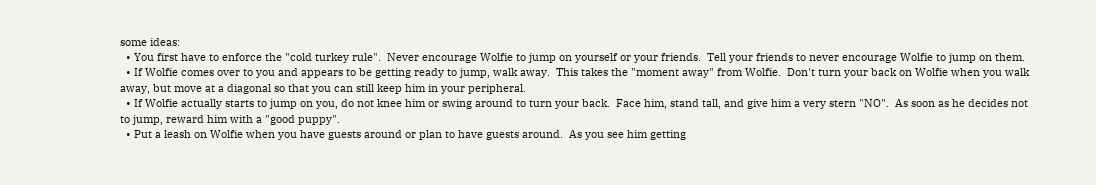some ideas:
  • You first have to enforce the "cold turkey rule".  Never encourage Wolfie to jump on yourself or your friends.  Tell your friends to never encourage Wolfie to jump on them.
  • If Wolfie comes over to you and appears to be getting ready to jump, walk away.  This takes the "moment away" from Wolfie.  Don't turn your back on Wolfie when you walk away, but move at a diagonal so that you can still keep him in your peripheral.
  • If Wolfie actually starts to jump on you, do not knee him or swing around to turn your back.  Face him, stand tall, and give him a very stern "NO".  As soon as he decides not to jump, reward him with a "good puppy".
  • Put a leash on Wolfie when you have guests around or plan to have guests around.  As you see him getting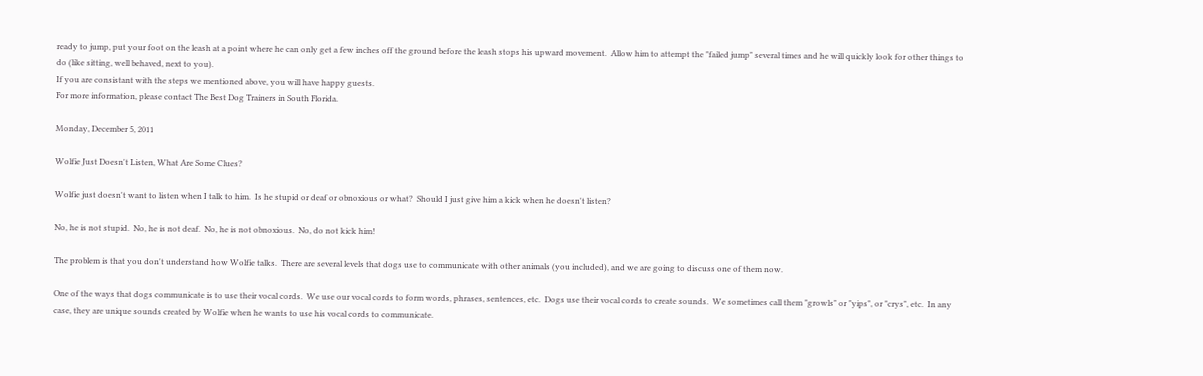ready to jump, put your foot on the leash at a point where he can only get a few inches off the ground before the leash stops his upward movement.  Allow him to attempt the "failed jump" several times and he will quickly look for other things to do (like sitting, well behaved, next to you).
If you are consistant with the steps we mentioned above, you will have happy guests.
For more information, please contact The Best Dog Trainers in South Florida.

Monday, December 5, 2011

Wolfie Just Doesn't Listen, What Are Some Clues?

Wolfie just doesn't want to listen when I talk to him.  Is he stupid or deaf or obnoxious or what?  Should I just give him a kick when he doesn't listen?

No, he is not stupid.  No, he is not deaf.  No, he is not obnoxious.  No, do not kick him!

The problem is that you don't understand how Wolfie talks.  There are several levels that dogs use to communicate with other animals (you included), and we are going to discuss one of them now.

One of the ways that dogs communicate is to use their vocal cords.  We use our vocal cords to form words, phrases, sentences, etc.  Dogs use their vocal cords to create sounds.  We sometimes call them "growls" or "yips", or "crys", etc.  In any case, they are unique sounds created by Wolfie when he wants to use his vocal cords to communicate.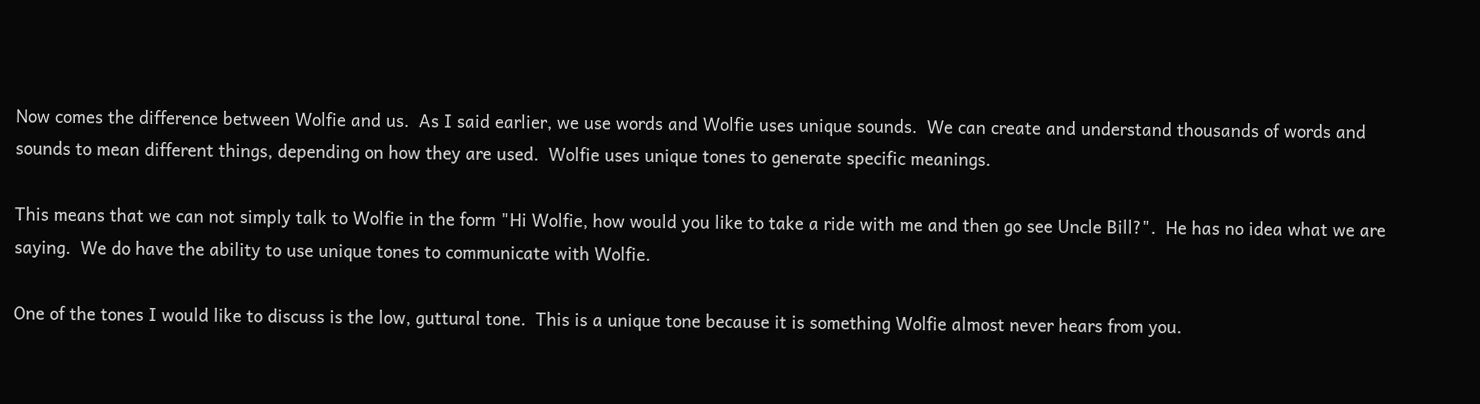Now comes the difference between Wolfie and us.  As I said earlier, we use words and Wolfie uses unique sounds.  We can create and understand thousands of words and sounds to mean different things, depending on how they are used.  Wolfie uses unique tones to generate specific meanings.

This means that we can not simply talk to Wolfie in the form "Hi Wolfie, how would you like to take a ride with me and then go see Uncle Bill?".  He has no idea what we are saying.  We do have the ability to use unique tones to communicate with Wolfie.

One of the tones I would like to discuss is the low, guttural tone.  This is a unique tone because it is something Wolfie almost never hears from you.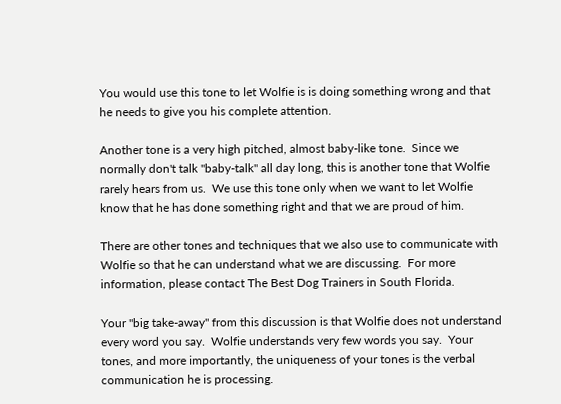You would use this tone to let Wolfie is is doing something wrong and that he needs to give you his complete attention.

Another tone is a very high pitched, almost baby-like tone.  Since we normally don't talk "baby-talk" all day long, this is another tone that Wolfie rarely hears from us.  We use this tone only when we want to let Wolfie know that he has done something right and that we are proud of him.

There are other tones and techniques that we also use to communicate with Wolfie so that he can understand what we are discussing.  For more information, please contact The Best Dog Trainers in South Florida.

Your "big take-away" from this discussion is that Wolfie does not understand every word you say.  Wolfie understands very few words you say.  Your tones, and more importantly, the uniqueness of your tones is the verbal communication he is processing.